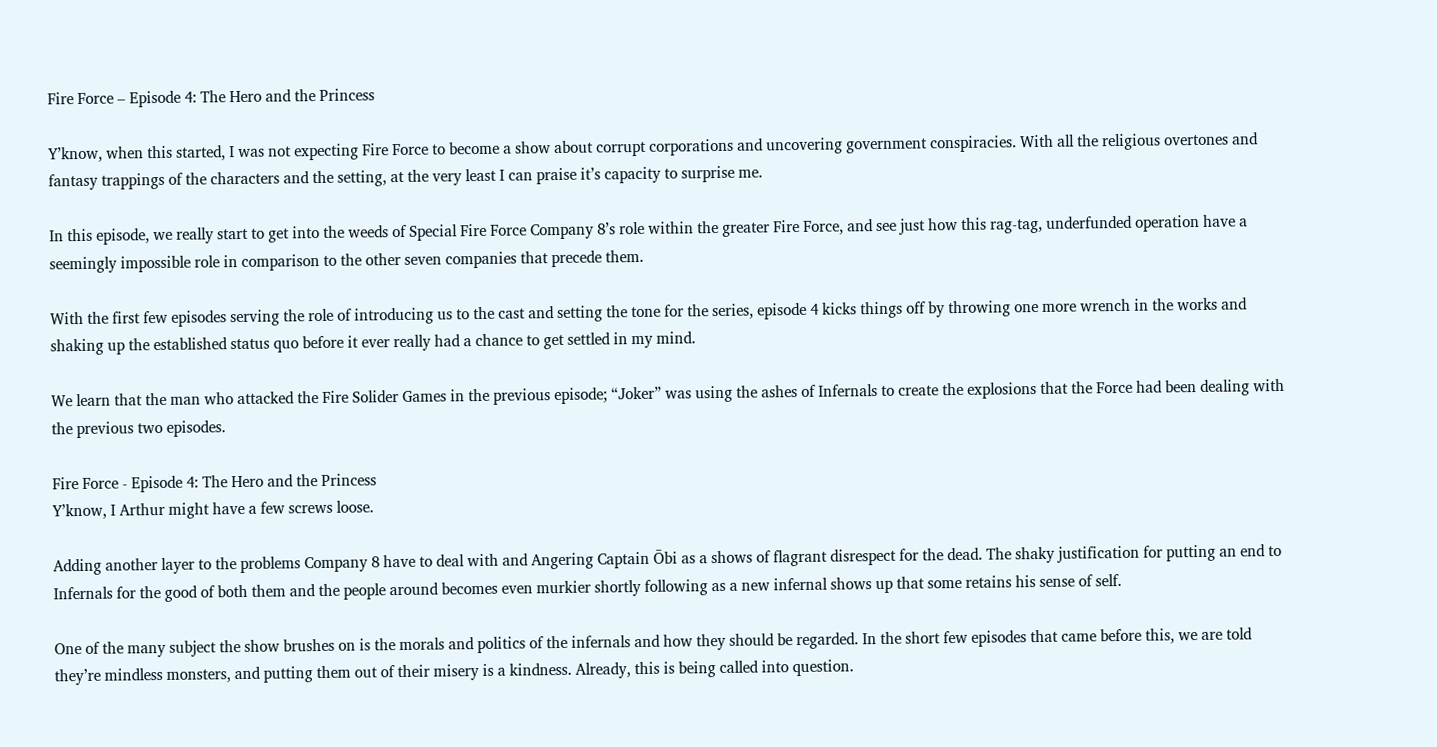Fire Force – Episode 4: The Hero and the Princess

Y’know, when this started, I was not expecting Fire Force to become a show about corrupt corporations and uncovering government conspiracies. With all the religious overtones and fantasy trappings of the characters and the setting, at the very least I can praise it’s capacity to surprise me.

In this episode, we really start to get into the weeds of Special Fire Force Company 8’s role within the greater Fire Force, and see just how this rag-tag, underfunded operation have a seemingly impossible role in comparison to the other seven companies that precede them.

With the first few episodes serving the role of introducing us to the cast and setting the tone for the series, episode 4 kicks things off by throwing one more wrench in the works and shaking up the established status quo before it ever really had a chance to get settled in my mind.

We learn that the man who attacked the Fire Solider Games in the previous episode; “Joker” was using the ashes of Infernals to create the explosions that the Force had been dealing with the previous two episodes.

Fire Force - Episode 4: The Hero and the Princess
Y’know, I Arthur might have a few screws loose.

Adding another layer to the problems Company 8 have to deal with and Angering Captain Ōbi as a shows of flagrant disrespect for the dead. The shaky justification for putting an end to Infernals for the good of both them and the people around becomes even murkier shortly following as a new infernal shows up that some retains his sense of self.

One of the many subject the show brushes on is the morals and politics of the infernals and how they should be regarded. In the short few episodes that came before this, we are told they’re mindless monsters, and putting them out of their misery is a kindness. Already, this is being called into question.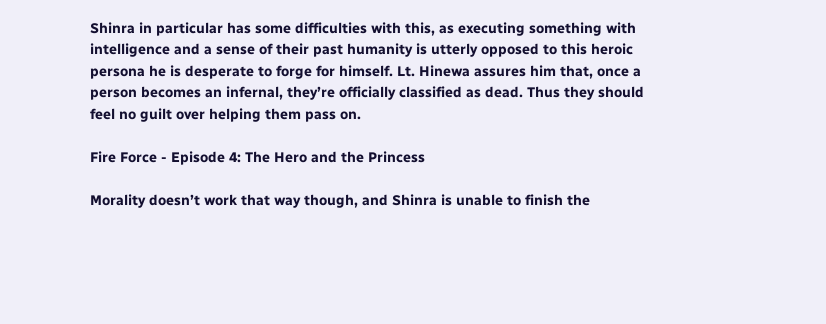Shinra in particular has some difficulties with this, as executing something with intelligence and a sense of their past humanity is utterly opposed to this heroic persona he is desperate to forge for himself. Lt. Hinewa assures him that, once a person becomes an infernal, they’re officially classified as dead. Thus they should feel no guilt over helping them pass on.

Fire Force - Episode 4: The Hero and the Princess

Morality doesn’t work that way though, and Shinra is unable to finish the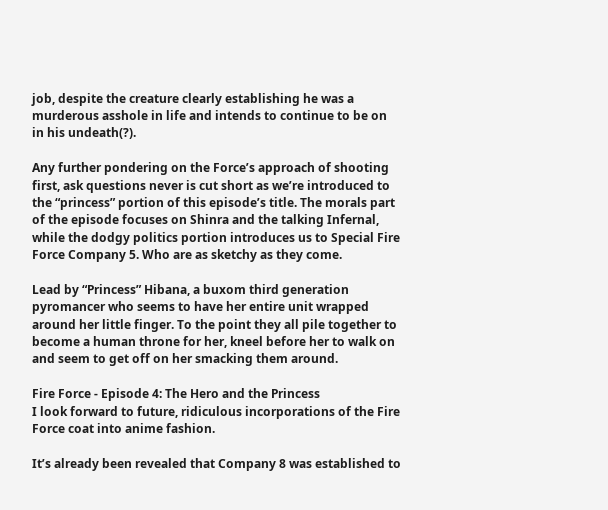job, despite the creature clearly establishing he was a murderous asshole in life and intends to continue to be on in his undeath(?).

Any further pondering on the Force’s approach of shooting first, ask questions never is cut short as we’re introduced to the “princess” portion of this episode’s title. The morals part of the episode focuses on Shinra and the talking Infernal, while the dodgy politics portion introduces us to Special Fire Force Company 5. Who are as sketchy as they come.

Lead by “Princess” Hibana, a buxom third generation pyromancer who seems to have her entire unit wrapped around her little finger. To the point they all pile together to become a human throne for her, kneel before her to walk on and seem to get off on her smacking them around.

Fire Force - Episode 4: The Hero and the Princess
I look forward to future, ridiculous incorporations of the Fire Force coat into anime fashion.

It’s already been revealed that Company 8 was established to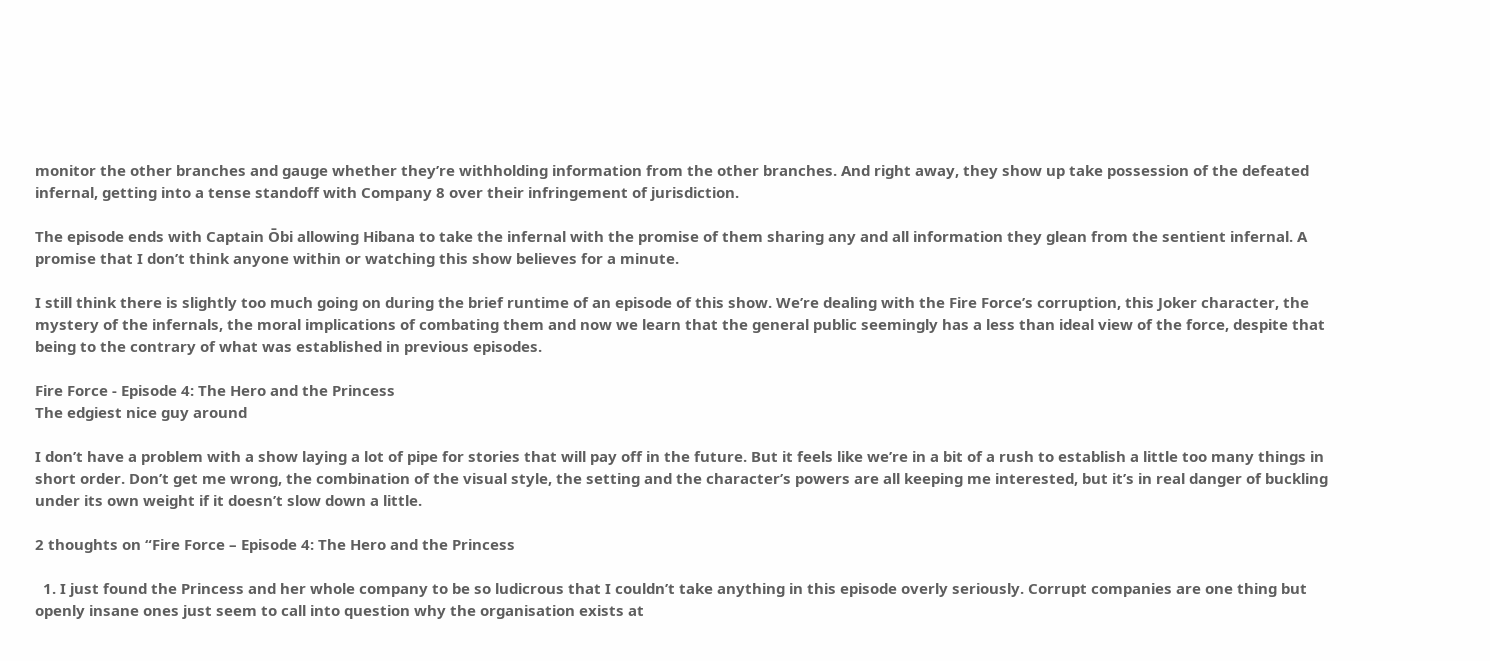monitor the other branches and gauge whether they’re withholding information from the other branches. And right away, they show up take possession of the defeated infernal, getting into a tense standoff with Company 8 over their infringement of jurisdiction.

The episode ends with Captain Ōbi allowing Hibana to take the infernal with the promise of them sharing any and all information they glean from the sentient infernal. A promise that I don’t think anyone within or watching this show believes for a minute.

I still think there is slightly too much going on during the brief runtime of an episode of this show. We’re dealing with the Fire Force’s corruption, this Joker character, the mystery of the infernals, the moral implications of combating them and now we learn that the general public seemingly has a less than ideal view of the force, despite that being to the contrary of what was established in previous episodes.

Fire Force - Episode 4: The Hero and the Princess
The edgiest nice guy around

I don’t have a problem with a show laying a lot of pipe for stories that will pay off in the future. But it feels like we’re in a bit of a rush to establish a little too many things in short order. Don’t get me wrong, the combination of the visual style, the setting and the character’s powers are all keeping me interested, but it’s in real danger of buckling under its own weight if it doesn’t slow down a little.

2 thoughts on “Fire Force – Episode 4: The Hero and the Princess

  1. I just found the Princess and her whole company to be so ludicrous that I couldn’t take anything in this episode overly seriously. Corrupt companies are one thing but openly insane ones just seem to call into question why the organisation exists at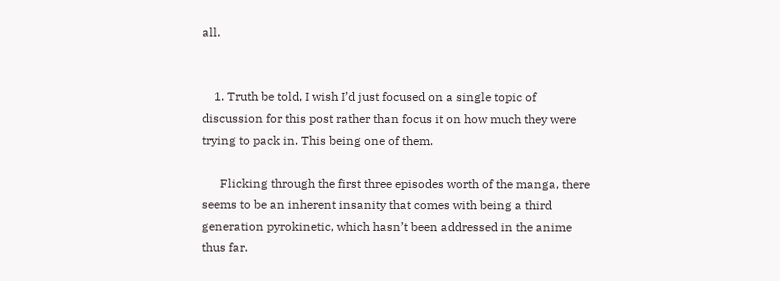all.


    1. Truth be told, I wish I’d just focused on a single topic of discussion for this post rather than focus it on how much they were trying to pack in. This being one of them.

      Flicking through the first three episodes worth of the manga, there seems to be an inherent insanity that comes with being a third generation pyrokinetic, which hasn’t been addressed in the anime thus far.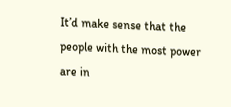It’d make sense that the people with the most power are in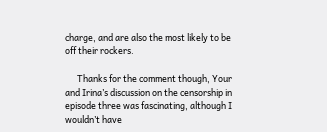charge, and are also the most likely to be off their rockers.

      Thanks for the comment though, Your and Irina’s discussion on the censorship in episode three was fascinating, although I wouldn’t have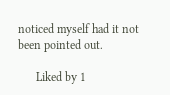noticed myself had it not been pointed out.

      Liked by 1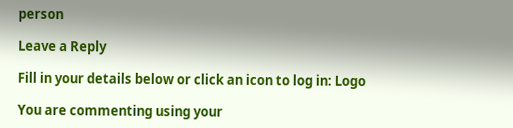person

Leave a Reply

Fill in your details below or click an icon to log in: Logo

You are commenting using your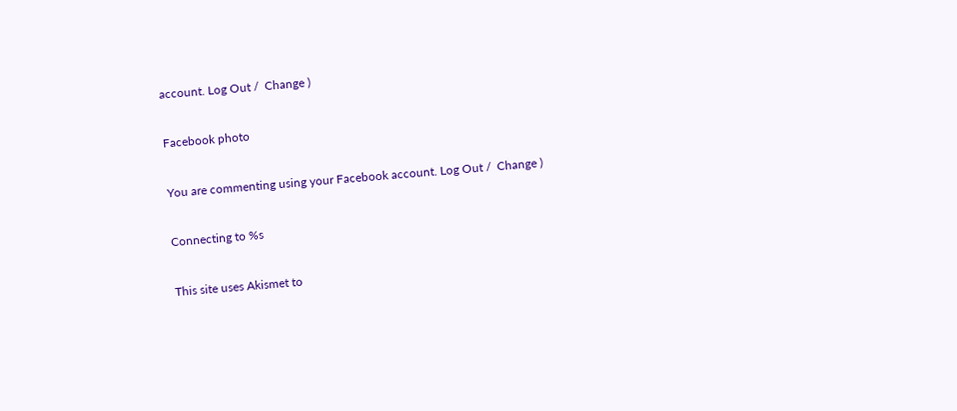account. Log Out /  Change )

Facebook photo

You are commenting using your Facebook account. Log Out /  Change )

Connecting to %s

This site uses Akismet to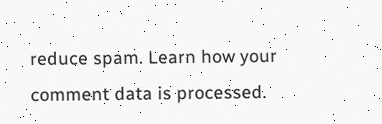reduce spam. Learn how your comment data is processed.